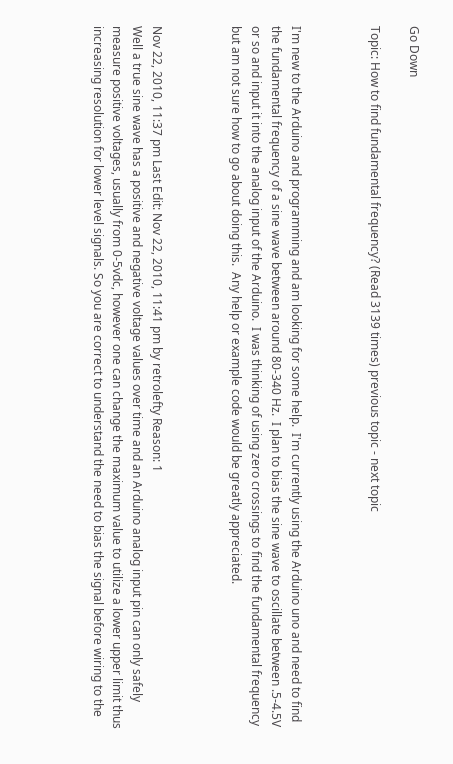Go Down

Topic: How to find fundamental frequency? (Read 3139 times) previous topic - next topic



I'm new to the Arduino and programming and am looking for some help.  I'm currently using the Arduino uno and need to find the fundamental frequency of a sine wave between around 80-340 Hz.  I plan to bias the sine wave to oscillate between .5-4.5V or so and input it into the analog input of the Arduino.  I was thinking of using zero crossings to find the fundamental frequency but am not sure how to go about doing this.  Any help or example code would be greatly appreciated.



Nov 22, 2010, 11:37 pm Last Edit: Nov 22, 2010, 11:41 pm by retrolefty Reason: 1
Well a true sine wave has a positive and negative voltage values over time and an Arduino analog input pin can only safely measure positive voltages, usually from 0-5vdc, however one can change the maximum value to utilize a lower upper limit thus increasing resolution for lower level signals. So you are correct to understand the need to bias the signal before wiring to the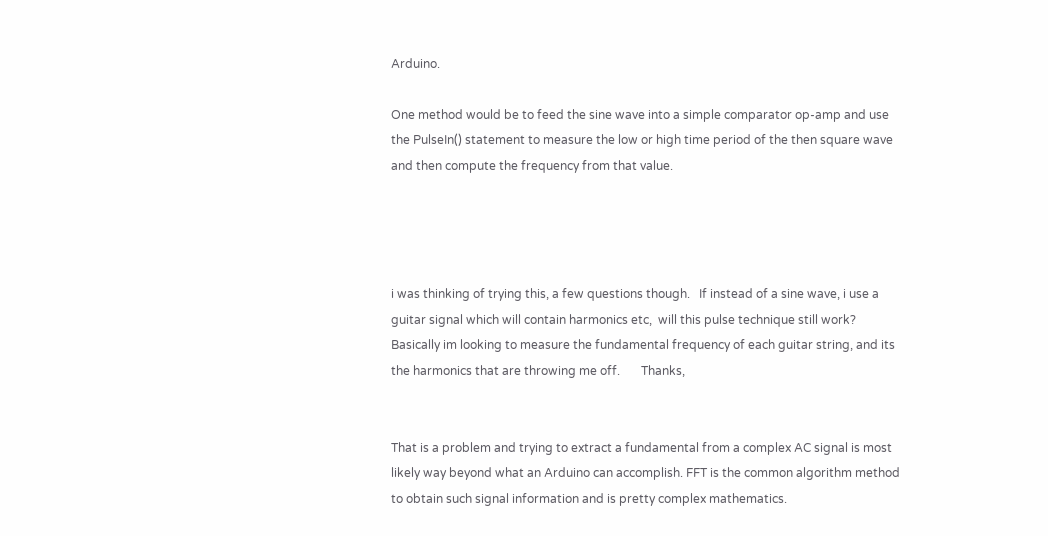Arduino.

One method would be to feed the sine wave into a simple comparator op-amp and use the PulseIn() statement to measure the low or high time period of the then square wave and then compute the frequency from that value.




i was thinking of trying this, a few questions though.   If instead of a sine wave, i use a guitar signal which will contain harmonics etc,  will this pulse technique still work?  Basically im looking to measure the fundamental frequency of each guitar string, and its the harmonics that are throwing me off.       Thanks,


That is a problem and trying to extract a fundamental from a complex AC signal is most likely way beyond what an Arduino can accomplish. FFT is the common algorithm method to obtain such signal information and is pretty complex mathematics.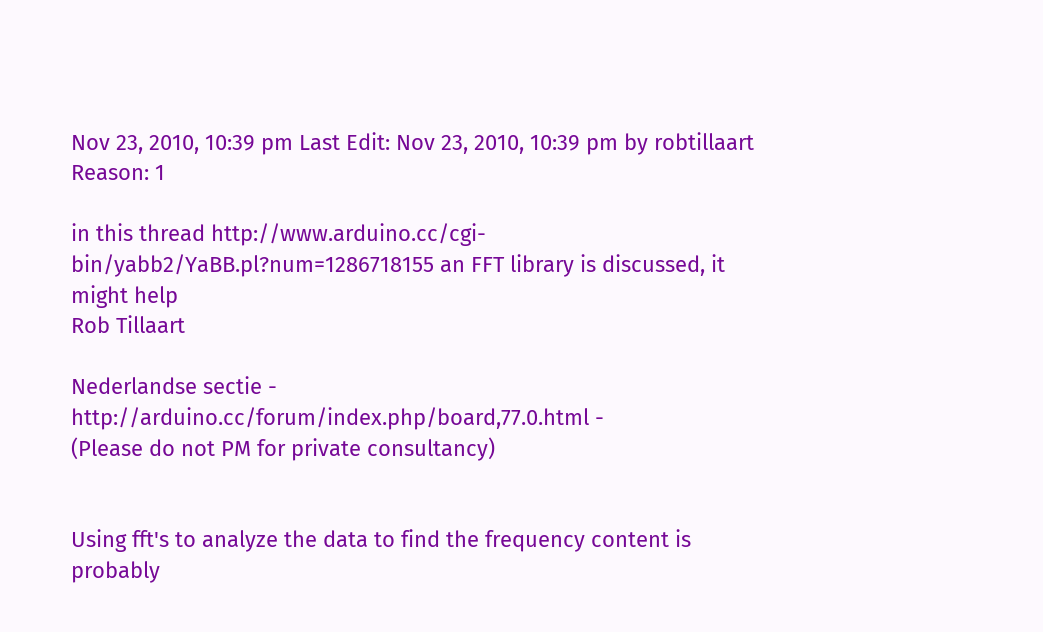Nov 23, 2010, 10:39 pm Last Edit: Nov 23, 2010, 10:39 pm by robtillaart Reason: 1

in this thread http://www.arduino.cc/cgi-bin/yabb2/YaBB.pl?num=1286718155 an FFT library is discussed, it might help
Rob Tillaart

Nederlandse sectie - http://arduino.cc/forum/index.php/board,77.0.html -
(Please do not PM for private consultancy)


Using fft's to analyze the data to find the frequency content is probably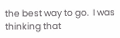the best way to go.  I was thinking that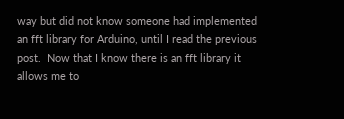way but did not know someone had implemented an fft library for Arduino, until I read the previous post.  Now that I know there is an fft library it allows me to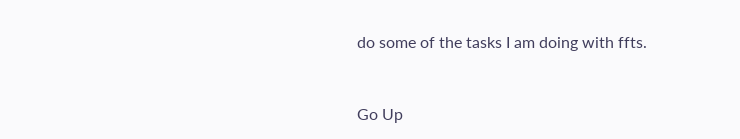do some of the tasks I am doing with ffts.


Go Up